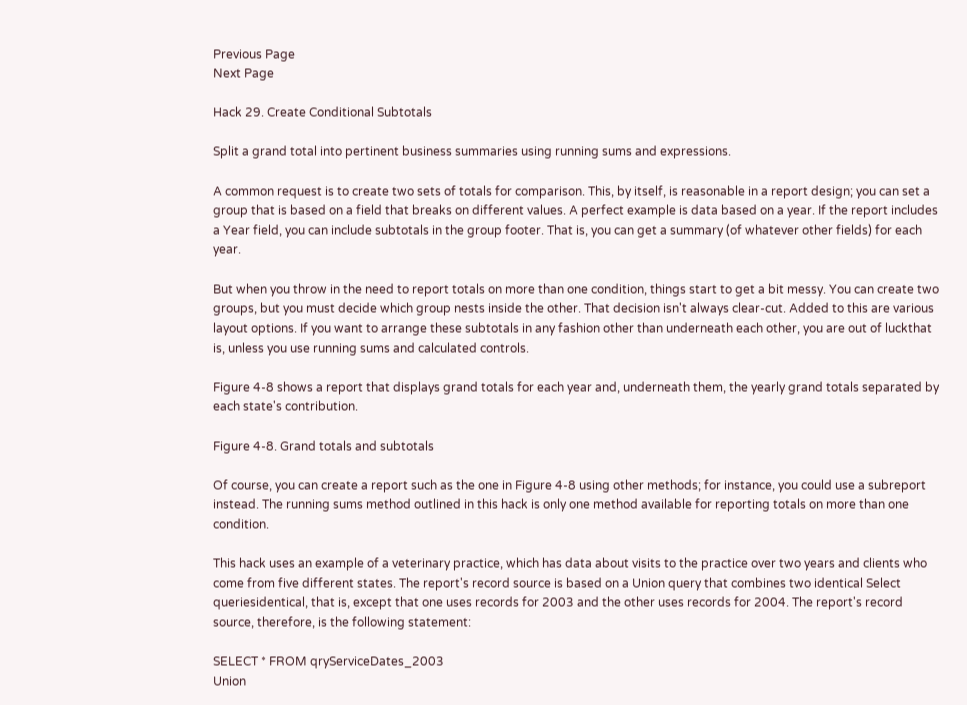Previous Page
Next Page

Hack 29. Create Conditional Subtotals

Split a grand total into pertinent business summaries using running sums and expressions.

A common request is to create two sets of totals for comparison. This, by itself, is reasonable in a report design; you can set a group that is based on a field that breaks on different values. A perfect example is data based on a year. If the report includes a Year field, you can include subtotals in the group footer. That is, you can get a summary (of whatever other fields) for each year.

But when you throw in the need to report totals on more than one condition, things start to get a bit messy. You can create two groups, but you must decide which group nests inside the other. That decision isn't always clear-cut. Added to this are various layout options. If you want to arrange these subtotals in any fashion other than underneath each other, you are out of luckthat is, unless you use running sums and calculated controls.

Figure 4-8 shows a report that displays grand totals for each year and, underneath them, the yearly grand totals separated by each state's contribution.

Figure 4-8. Grand totals and subtotals

Of course, you can create a report such as the one in Figure 4-8 using other methods; for instance, you could use a subreport instead. The running sums method outlined in this hack is only one method available for reporting totals on more than one condition.

This hack uses an example of a veterinary practice, which has data about visits to the practice over two years and clients who come from five different states. The report's record source is based on a Union query that combines two identical Select queriesidentical, that is, except that one uses records for 2003 and the other uses records for 2004. The report's record source, therefore, is the following statement:

SELECT * FROM qryServiceDates_2003
Union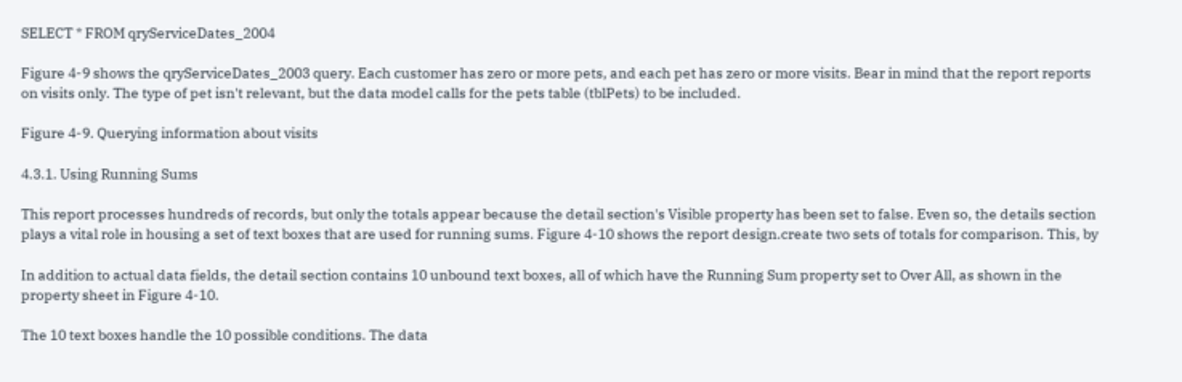SELECT * FROM qryServiceDates_2004

Figure 4-9 shows the qryServiceDates_2003 query. Each customer has zero or more pets, and each pet has zero or more visits. Bear in mind that the report reports on visits only. The type of pet isn't relevant, but the data model calls for the pets table (tblPets) to be included.

Figure 4-9. Querying information about visits

4.3.1. Using Running Sums

This report processes hundreds of records, but only the totals appear because the detail section's Visible property has been set to false. Even so, the details section plays a vital role in housing a set of text boxes that are used for running sums. Figure 4-10 shows the report design.create two sets of totals for comparison. This, by

In addition to actual data fields, the detail section contains 10 unbound text boxes, all of which have the Running Sum property set to Over All, as shown in the property sheet in Figure 4-10.

The 10 text boxes handle the 10 possible conditions. The data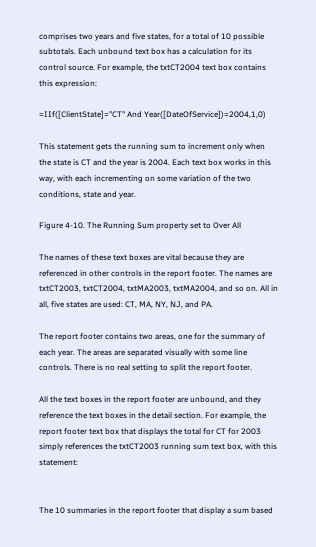comprises two years and five states, for a total of 10 possible subtotals. Each unbound text box has a calculation for its control source. For example, the txtCT2004 text box contains this expression:

=IIf([ClientState]="CT" And Year([DateOfService])=2004,1,0)

This statement gets the running sum to increment only when the state is CT and the year is 2004. Each text box works in this way, with each incrementing on some variation of the two conditions, state and year.

Figure 4-10. The Running Sum property set to Over All

The names of these text boxes are vital because they are referenced in other controls in the report footer. The names are txtCT2003, txtCT2004, txtMA2003, txtMA2004, and so on. All in all, five states are used: CT, MA, NY, NJ, and PA.

The report footer contains two areas, one for the summary of each year. The areas are separated visually with some line controls. There is no real setting to split the report footer.

All the text boxes in the report footer are unbound, and they reference the text boxes in the detail section. For example, the report footer text box that displays the total for CT for 2003 simply references the txtCT2003 running sum text box, with this statement:


The 10 summaries in the report footer that display a sum based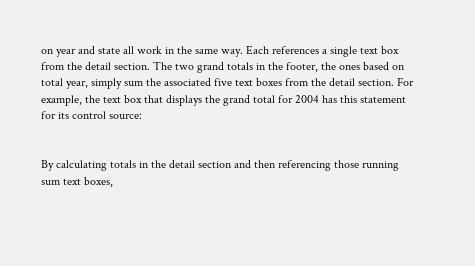on year and state all work in the same way. Each references a single text box from the detail section. The two grand totals in the footer, the ones based on total year, simply sum the associated five text boxes from the detail section. For example, the text box that displays the grand total for 2004 has this statement for its control source:


By calculating totals in the detail section and then referencing those running sum text boxes,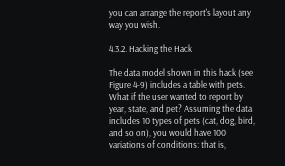you can arrange the report's layout any way you wish.

4.3.2. Hacking the Hack

The data model shown in this hack (see Figure 4-9) includes a table with pets. What if the user wanted to report by year, state, and pet? Assuming the data includes 10 types of pets (cat, dog, bird, and so on), you would have 100 variations of conditions: that is,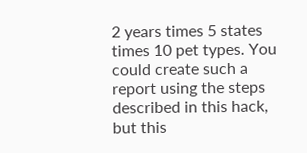2 years times 5 states times 10 pet types. You could create such a report using the steps described in this hack, but this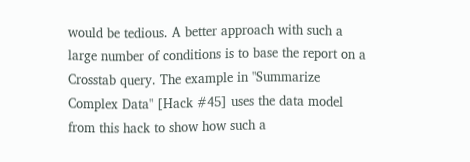would be tedious. A better approach with such a large number of conditions is to base the report on a Crosstab query. The example in "Summarize Complex Data" [Hack #45] uses the data model from this hack to show how such a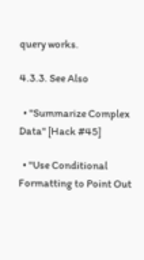query works.

4.3.3. See Also

  • "Summarize Complex Data" [Hack #45]

  • "Use Conditional Formatting to Point Out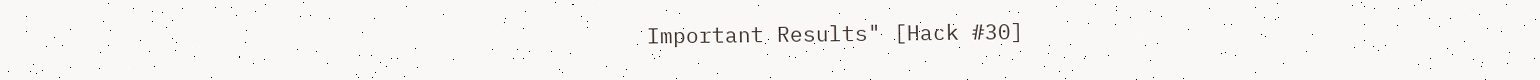Important Results" [Hack #30]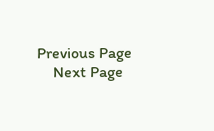Previous Page
    Next Page